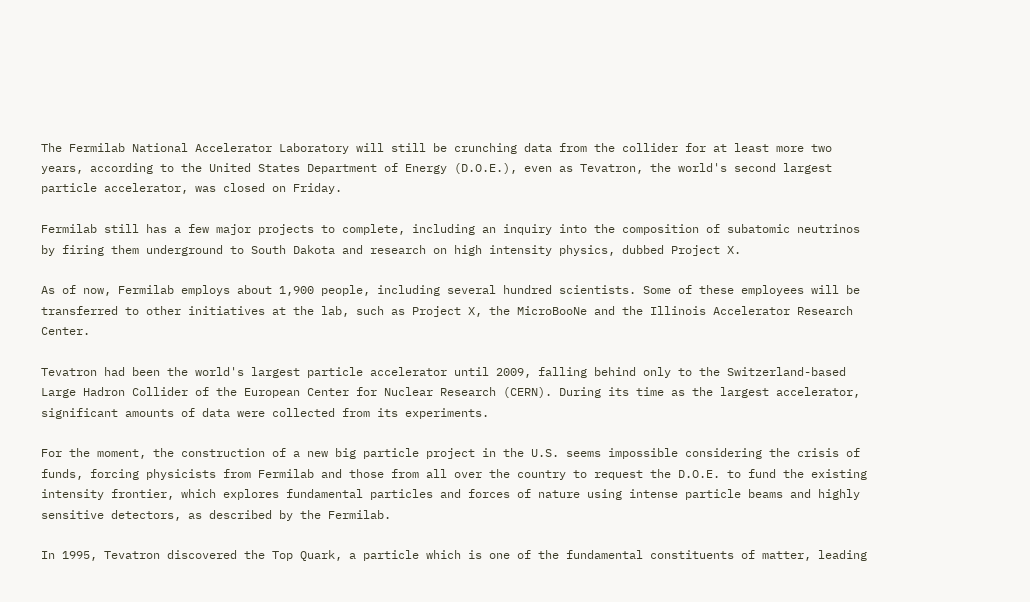The Fermilab National Accelerator Laboratory will still be crunching data from the collider for at least more two years, according to the United States Department of Energy (D.O.E.), even as Tevatron, the world's second largest particle accelerator, was closed on Friday.

Fermilab still has a few major projects to complete, including an inquiry into the composition of subatomic neutrinos by firing them underground to South Dakota and research on high intensity physics, dubbed Project X.

As of now, Fermilab employs about 1,900 people, including several hundred scientists. Some of these employees will be transferred to other initiatives at the lab, such as Project X, the MicroBooNe and the Illinois Accelerator Research Center.

Tevatron had been the world's largest particle accelerator until 2009, falling behind only to the Switzerland-based Large Hadron Collider of the European Center for Nuclear Research (CERN). During its time as the largest accelerator, significant amounts of data were collected from its experiments.

For the moment, the construction of a new big particle project in the U.S. seems impossible considering the crisis of funds, forcing physicists from Fermilab and those from all over the country to request the D.O.E. to fund the existing intensity frontier, which explores fundamental particles and forces of nature using intense particle beams and highly sensitive detectors, as described by the Fermilab.

In 1995, Tevatron discovered the Top Quark, a particle which is one of the fundamental constituents of matter, leading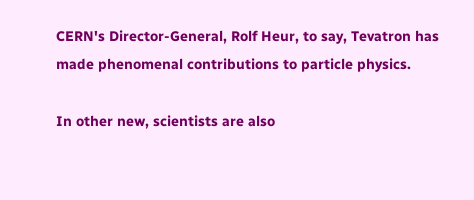CERN's Director-General, Rolf Heur, to say, Tevatron has made phenomenal contributions to particle physics.

In other new, scientists are also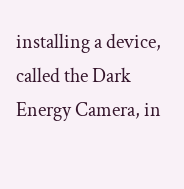installing a device, called the Dark Energy Camera, in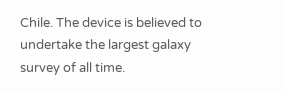Chile. The device is believed to undertake the largest galaxy survey of all time.